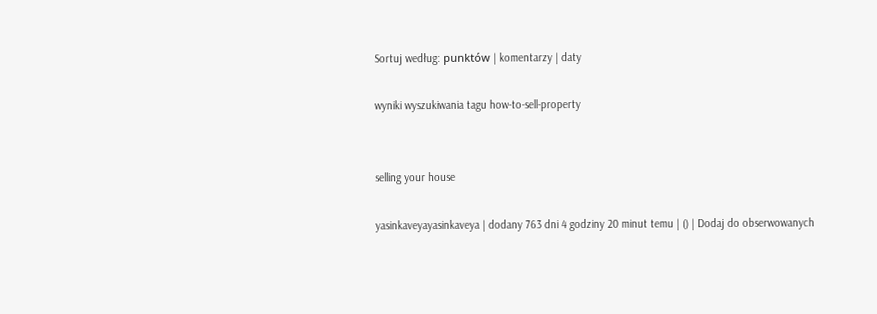Sortuj według: punktów | komentarzy | daty

wyniki wyszukiwania tagu how-to-sell-property


selling your house

yasinkaveyayasinkaveya | dodany 763 dni 4 godziny 20 minut temu | () | Dodaj do obserwowanych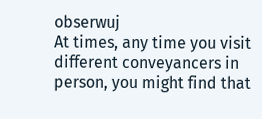obserwuj
At times, any time you visit different conveyancers in person, you might find that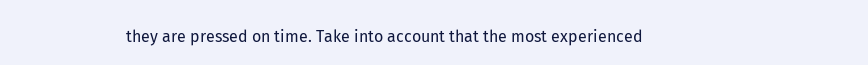they are pressed on time. Take into account that the most experienced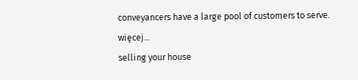conveyancers have a large pool of customers to serve. więcej...
selling your house